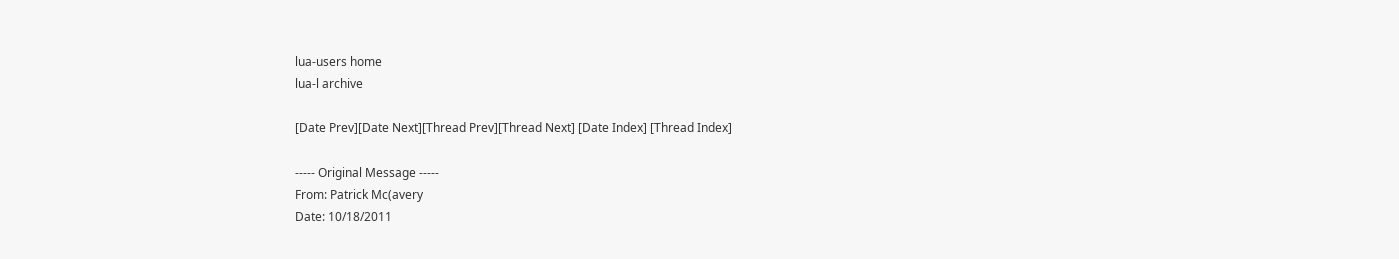lua-users home
lua-l archive

[Date Prev][Date Next][Thread Prev][Thread Next] [Date Index] [Thread Index]

----- Original Message -----
From: Patrick Mc(avery
Date: 10/18/2011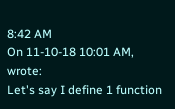8:42 AM
On 11-10-18 10:01 AM, wrote:
Let's say I define 1 function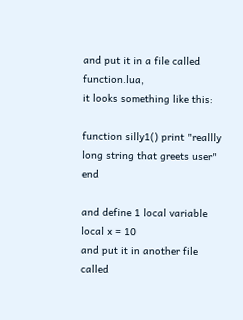and put it in a file called function.lua,
it looks something like this:

function silly1() print "reallly long string that greets user" end

and define 1 local variable
local x = 10
and put it in another file called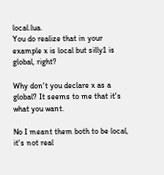local.lua.
You do realize that in your example x is local but silly1 is global, right?

Why don't you declare x as a global? It seems to me that it's what you want.

No I meant them both to be local, it's not real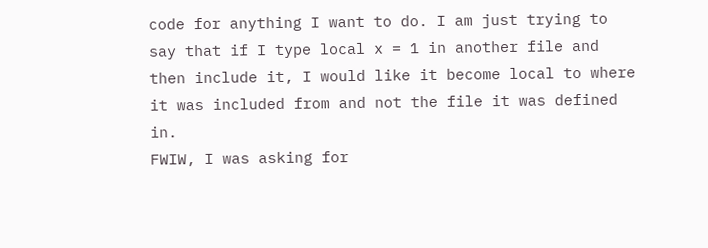code for anything I want to do. I am just trying to say that if I type local x = 1 in another file and then include it, I would like it become local to where it was included from and not the file it was defined in.
FWIW, I was asking for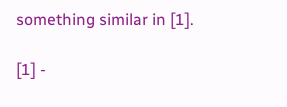something similar in [1].

[1] -